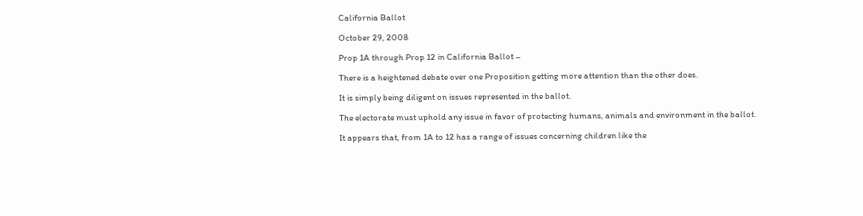California Ballot

October 29, 2008

Prop 1A through Prop 12 in California Ballot –

There is a heightened debate over one Proposition getting more attention than the other does.

It is simply being diligent on issues represented in the ballot.

The electorate must uphold any issue in favor of protecting humans, animals and environment in the ballot.

It appears that, from 1A to 12 has a range of issues concerning children like the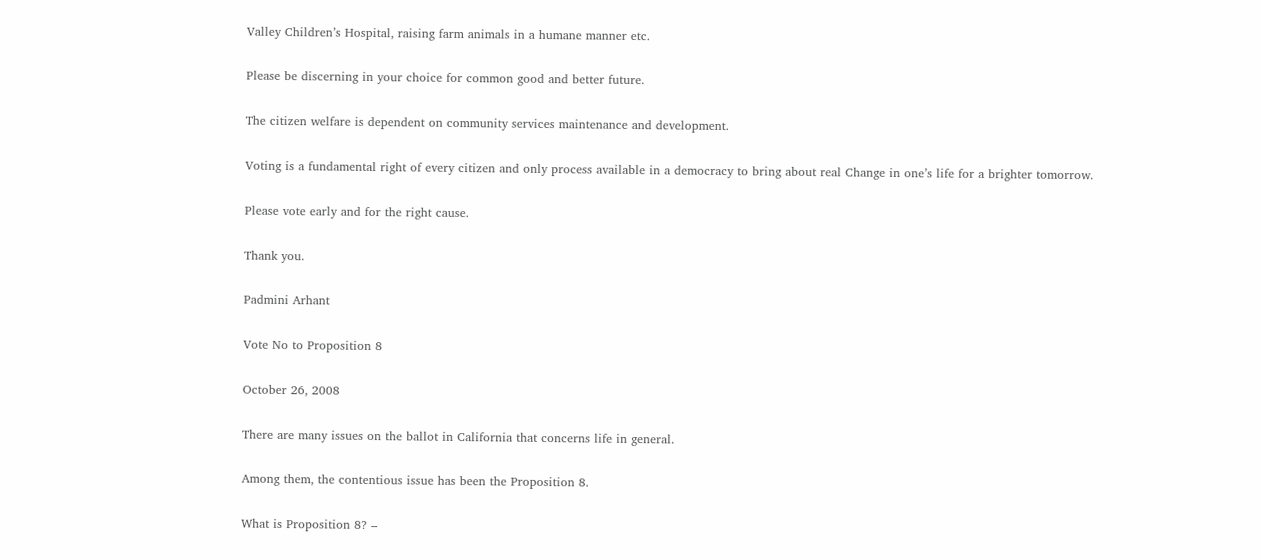Valley Children’s Hospital, raising farm animals in a humane manner etc.

Please be discerning in your choice for common good and better future.

The citizen welfare is dependent on community services maintenance and development.

Voting is a fundamental right of every citizen and only process available in a democracy to bring about real Change in one’s life for a brighter tomorrow.

Please vote early and for the right cause.

Thank you.

Padmini Arhant

Vote No to Proposition 8

October 26, 2008

There are many issues on the ballot in California that concerns life in general.

Among them, the contentious issue has been the Proposition 8.

What is Proposition 8? –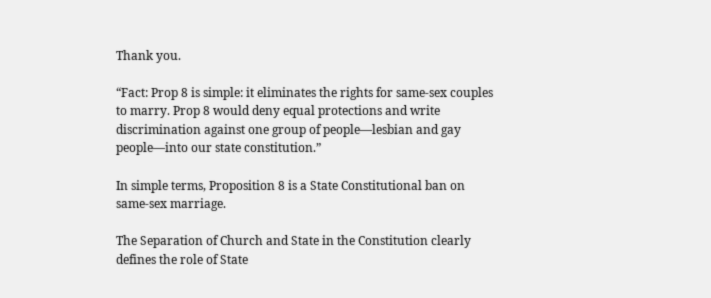Thank you.

“Fact: Prop 8 is simple: it eliminates the rights for same-sex couples to marry. Prop 8 would deny equal protections and write discrimination against one group of people—lesbian and gay people—into our state constitution.”

In simple terms, Proposition 8 is a State Constitutional ban on same-sex marriage.

The Separation of Church and State in the Constitution clearly defines the role of State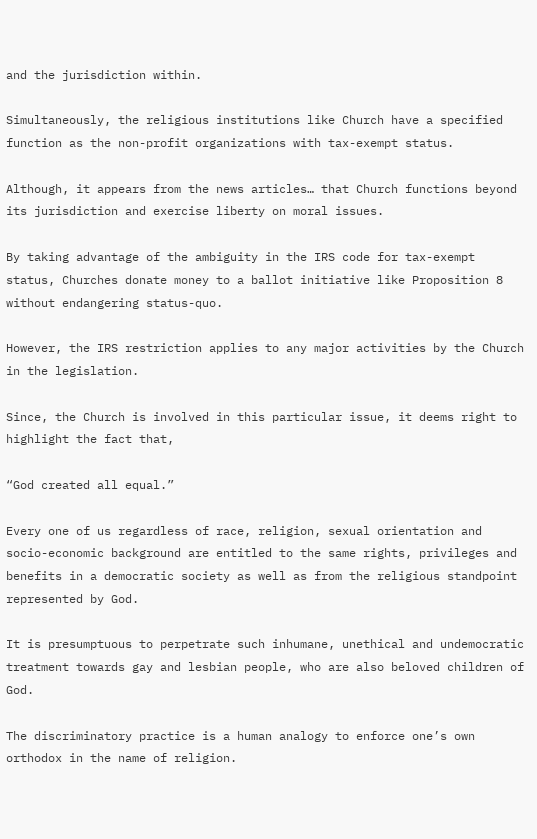and the jurisdiction within.

Simultaneously, the religious institutions like Church have a specified function as the non-profit organizations with tax-exempt status.

Although, it appears from the news articles… that Church functions beyond its jurisdiction and exercise liberty on moral issues.

By taking advantage of the ambiguity in the IRS code for tax-exempt status, Churches donate money to a ballot initiative like Proposition 8 without endangering status-quo.

However, the IRS restriction applies to any major activities by the Church in the legislation.

Since, the Church is involved in this particular issue, it deems right to highlight the fact that,

“God created all equal.”

Every one of us regardless of race, religion, sexual orientation and socio-economic background are entitled to the same rights, privileges and benefits in a democratic society as well as from the religious standpoint represented by God.

It is presumptuous to perpetrate such inhumane, unethical and undemocratic treatment towards gay and lesbian people, who are also beloved children of God.

The discriminatory practice is a human analogy to enforce one’s own orthodox in the name of religion.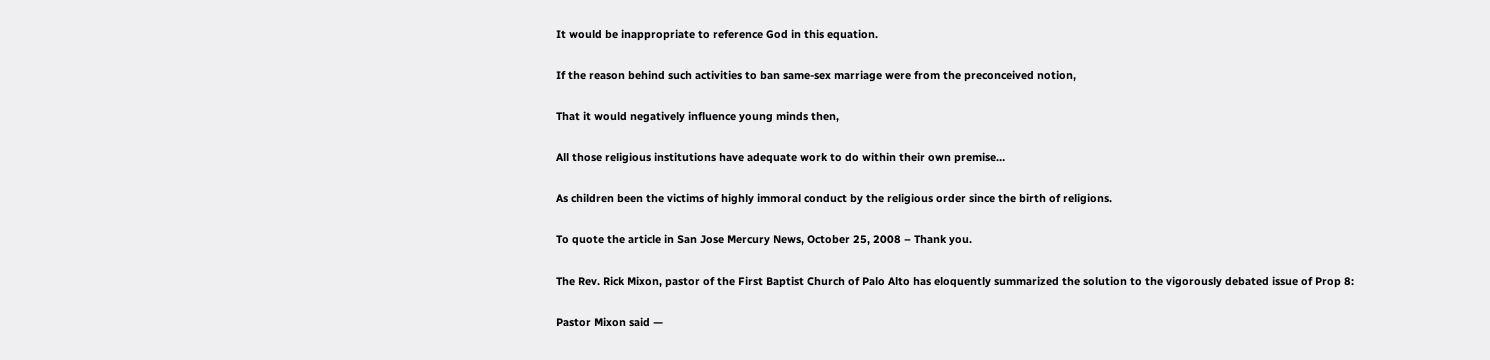It would be inappropriate to reference God in this equation.

If the reason behind such activities to ban same-sex marriage were from the preconceived notion,

That it would negatively influence young minds then,

All those religious institutions have adequate work to do within their own premise…

As children been the victims of highly immoral conduct by the religious order since the birth of religions.

To quote the article in San Jose Mercury News, October 25, 2008 – Thank you.

The Rev. Rick Mixon, pastor of the First Baptist Church of Palo Alto has eloquently summarized the solution to the vigorously debated issue of Prop 8:

Pastor Mixon said —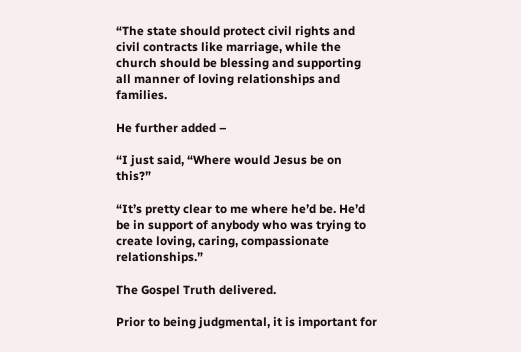“The state should protect civil rights and civil contracts like marriage, while the church should be blessing and supporting all manner of loving relationships and families.

He further added –

“I just said, “Where would Jesus be on this?”

“It’s pretty clear to me where he’d be. He’d be in support of anybody who was trying to create loving, caring, compassionate relationships.”

The Gospel Truth delivered.

Prior to being judgmental, it is important for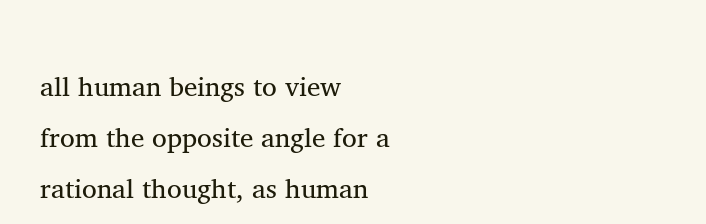all human beings to view from the opposite angle for a rational thought, as human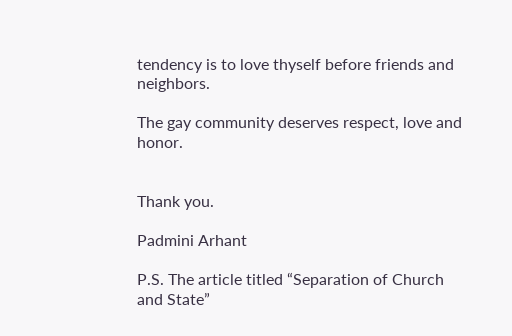tendency is to love thyself before friends and neighbors.

The gay community deserves respect, love and honor.


Thank you.

Padmini Arhant

P.S. The article titled “Separation of Church and State”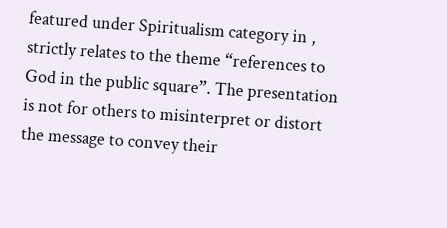featured under Spiritualism category in , strictly relates to the theme “references to God in the public square”. The presentation is not for others to misinterpret or distort the message to convey their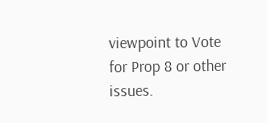viewpoint to Vote for Prop 8 or other issues.